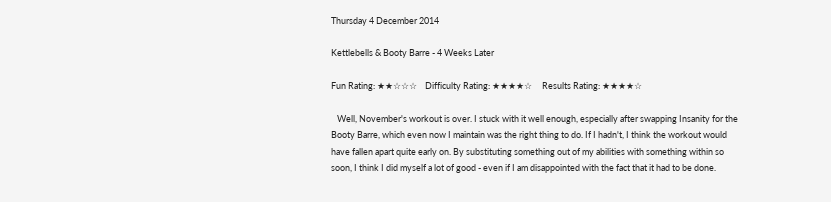Thursday 4 December 2014

Kettlebells & Booty Barre - 4 Weeks Later

Fun Rating: ★★☆☆☆    Difficulty Rating: ★★★★☆     Results Rating: ★★★★☆

   Well, November's workout is over. I stuck with it well enough, especially after swapping Insanity for the Booty Barre, which even now I maintain was the right thing to do. If I hadn't, I think the workout would have fallen apart quite early on. By substituting something out of my abilities with something within so soon, I think I did myself a lot of good - even if I am disappointed with the fact that it had to be done.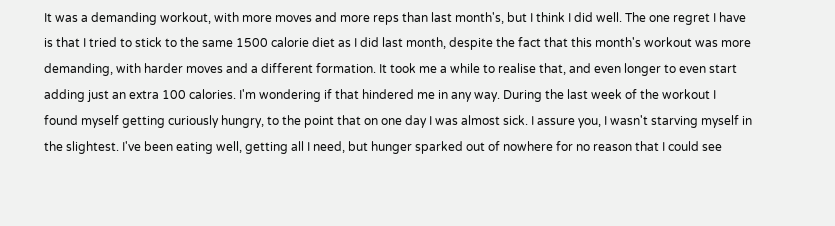It was a demanding workout, with more moves and more reps than last month's, but I think I did well. The one regret I have is that I tried to stick to the same 1500 calorie diet as I did last month, despite the fact that this month's workout was more demanding, with harder moves and a different formation. It took me a while to realise that, and even longer to even start adding just an extra 100 calories. I'm wondering if that hindered me in any way. During the last week of the workout I found myself getting curiously hungry, to the point that on one day I was almost sick. I assure you, I wasn't starving myself in the slightest. I've been eating well, getting all I need, but hunger sparked out of nowhere for no reason that I could see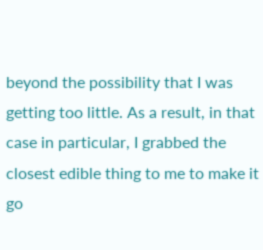beyond the possibility that I was getting too little. As a result, in that case in particular, I grabbed the closest edible thing to me to make it go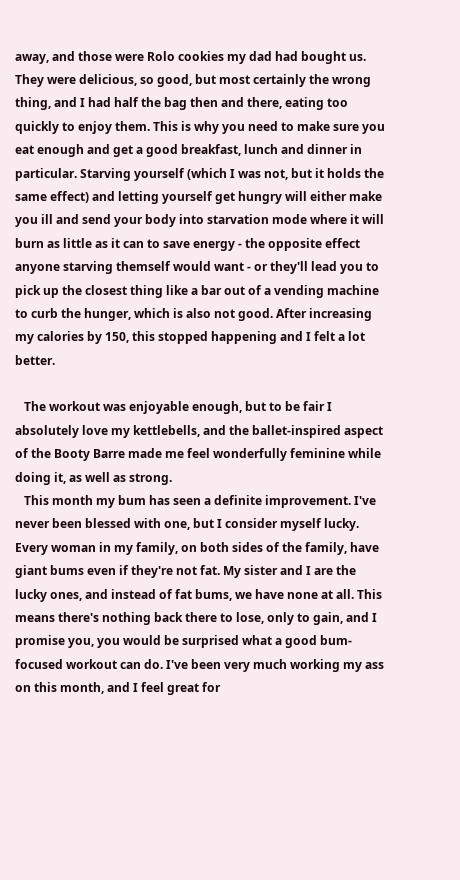away, and those were Rolo cookies my dad had bought us. They were delicious, so good, but most certainly the wrong thing, and I had half the bag then and there, eating too quickly to enjoy them. This is why you need to make sure you eat enough and get a good breakfast, lunch and dinner in particular. Starving yourself (which I was not, but it holds the same effect) and letting yourself get hungry will either make you ill and send your body into starvation mode where it will burn as little as it can to save energy - the opposite effect anyone starving themself would want - or they'll lead you to pick up the closest thing like a bar out of a vending machine to curb the hunger, which is also not good. After increasing my calories by 150, this stopped happening and I felt a lot better.

   The workout was enjoyable enough, but to be fair I absolutely love my kettlebells, and the ballet-inspired aspect of the Booty Barre made me feel wonderfully feminine while doing it, as well as strong.
   This month my bum has seen a definite improvement. I've never been blessed with one, but I consider myself lucky. Every woman in my family, on both sides of the family, have giant bums even if they're not fat. My sister and I are the lucky ones, and instead of fat bums, we have none at all. This means there's nothing back there to lose, only to gain, and I promise you, you would be surprised what a good bum-focused workout can do. I've been very much working my ass on this month, and I feel great for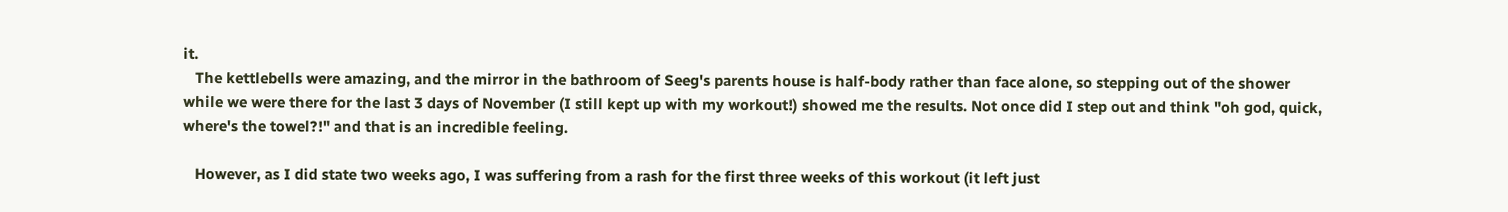it.
   The kettlebells were amazing, and the mirror in the bathroom of Seeg's parents house is half-body rather than face alone, so stepping out of the shower while we were there for the last 3 days of November (I still kept up with my workout!) showed me the results. Not once did I step out and think "oh god, quick, where's the towel?!" and that is an incredible feeling.

   However, as I did state two weeks ago, I was suffering from a rash for the first three weeks of this workout (it left just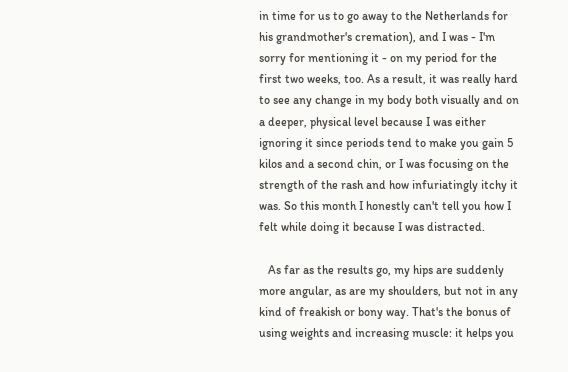in time for us to go away to the Netherlands for his grandmother's cremation), and I was - I'm sorry for mentioning it - on my period for the first two weeks, too. As a result, it was really hard to see any change in my body both visually and on a deeper, physical level because I was either ignoring it since periods tend to make you gain 5 kilos and a second chin, or I was focusing on the strength of the rash and how infuriatingly itchy it was. So this month I honestly can't tell you how I felt while doing it because I was distracted.

   As far as the results go, my hips are suddenly more angular, as are my shoulders, but not in any kind of freakish or bony way. That's the bonus of using weights and increasing muscle: it helps you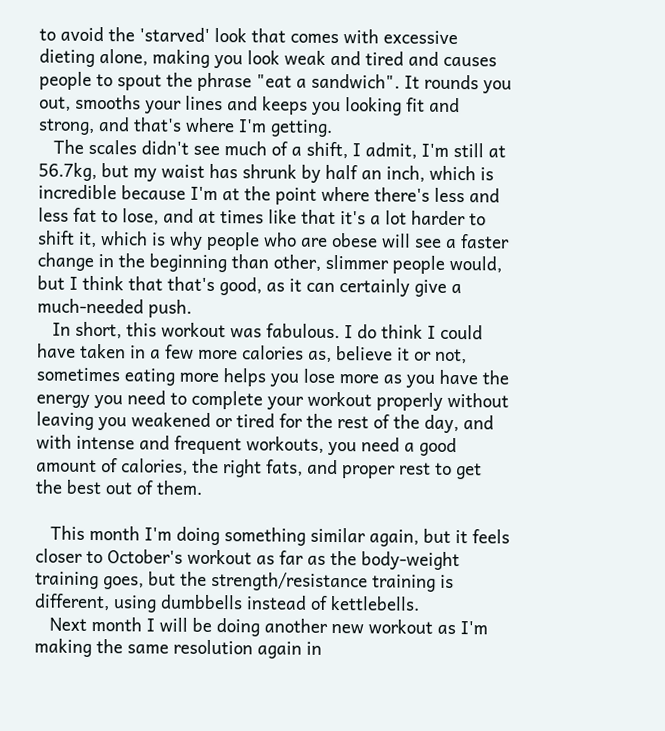to avoid the 'starved' look that comes with excessive dieting alone, making you look weak and tired and causes people to spout the phrase "eat a sandwich". It rounds you out, smooths your lines and keeps you looking fit and strong, and that's where I'm getting.
   The scales didn't see much of a shift, I admit, I'm still at 56.7kg, but my waist has shrunk by half an inch, which is incredible because I'm at the point where there's less and less fat to lose, and at times like that it's a lot harder to shift it, which is why people who are obese will see a faster change in the beginning than other, slimmer people would, but I think that that's good, as it can certainly give a much-needed push.
   In short, this workout was fabulous. I do think I could have taken in a few more calories as, believe it or not, sometimes eating more helps you lose more as you have the energy you need to complete your workout properly without leaving you weakened or tired for the rest of the day, and with intense and frequent workouts, you need a good amount of calories, the right fats, and proper rest to get the best out of them.

   This month I'm doing something similar again, but it feels closer to October's workout as far as the body-weight training goes, but the strength/resistance training is different, using dumbbells instead of kettlebells.
   Next month I will be doing another new workout as I'm making the same resolution again in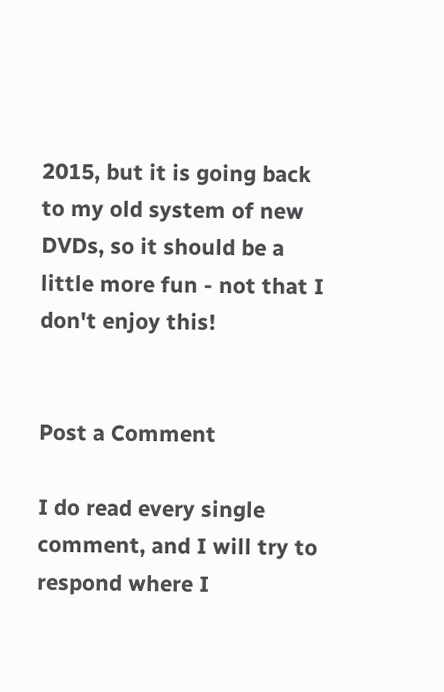2015, but it is going back to my old system of new DVDs, so it should be a little more fun - not that I don't enjoy this!


Post a Comment

I do read every single comment, and I will try to respond where I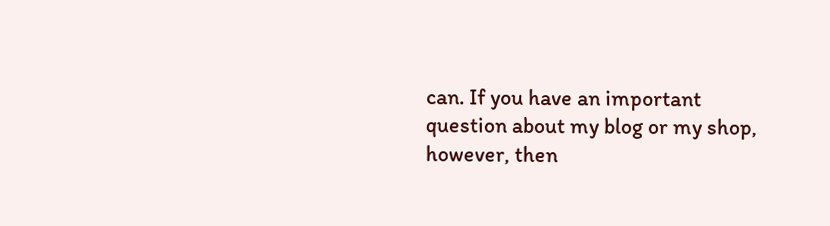can. If you have an important question about my blog or my shop, however, then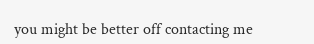you might be better off contacting me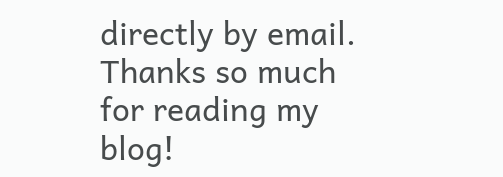directly by email. Thanks so much for reading my blog!